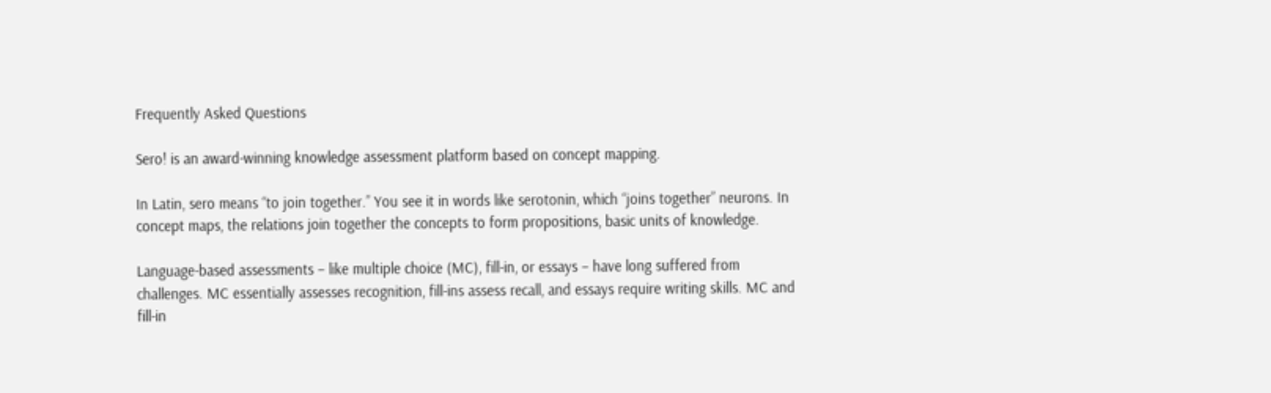Frequently Asked Questions

Sero! is an award-winning knowledge assessment platform based on concept mapping.

In Latin, sero means “to join together.” You see it in words like serotonin, which “joins together” neurons. In concept maps, the relations join together the concepts to form propositions, basic units of knowledge.

Language-based assessments – like multiple choice (MC), fill-in, or essays – have long suffered from challenges. MC essentially assesses recognition, fill-ins assess recall, and essays require writing skills. MC and fill-in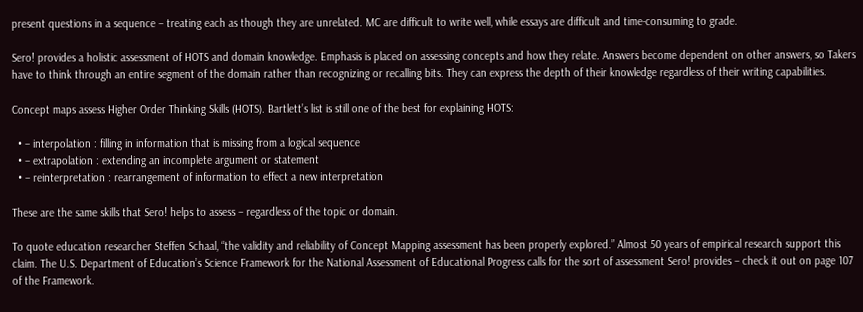present questions in a sequence – treating each as though they are unrelated. MC are difficult to write well, while essays are difficult and time-consuming to grade.

Sero! provides a holistic assessment of HOTS and domain knowledge. Emphasis is placed on assessing concepts and how they relate. Answers become dependent on other answers, so Takers have to think through an entire segment of the domain rather than recognizing or recalling bits. They can express the depth of their knowledge regardless of their writing capabilities.

Concept maps assess Higher Order Thinking Skills (HOTS). Bartlett’s list is still one of the best for explaining HOTS:

  • – interpolation : filling in information that is missing from a logical sequence
  • – extrapolation : extending an incomplete argument or statement
  • – reinterpretation : rearrangement of information to effect a new interpretation

These are the same skills that Sero! helps to assess – regardless of the topic or domain.

To quote education researcher Steffen Schaal, “the validity and reliability of Concept Mapping assessment has been properly explored.” Almost 50 years of empirical research support this claim. The U.S. Department of Education’s Science Framework for the National Assessment of Educational Progress calls for the sort of assessment Sero! provides – check it out on page 107 of the Framework.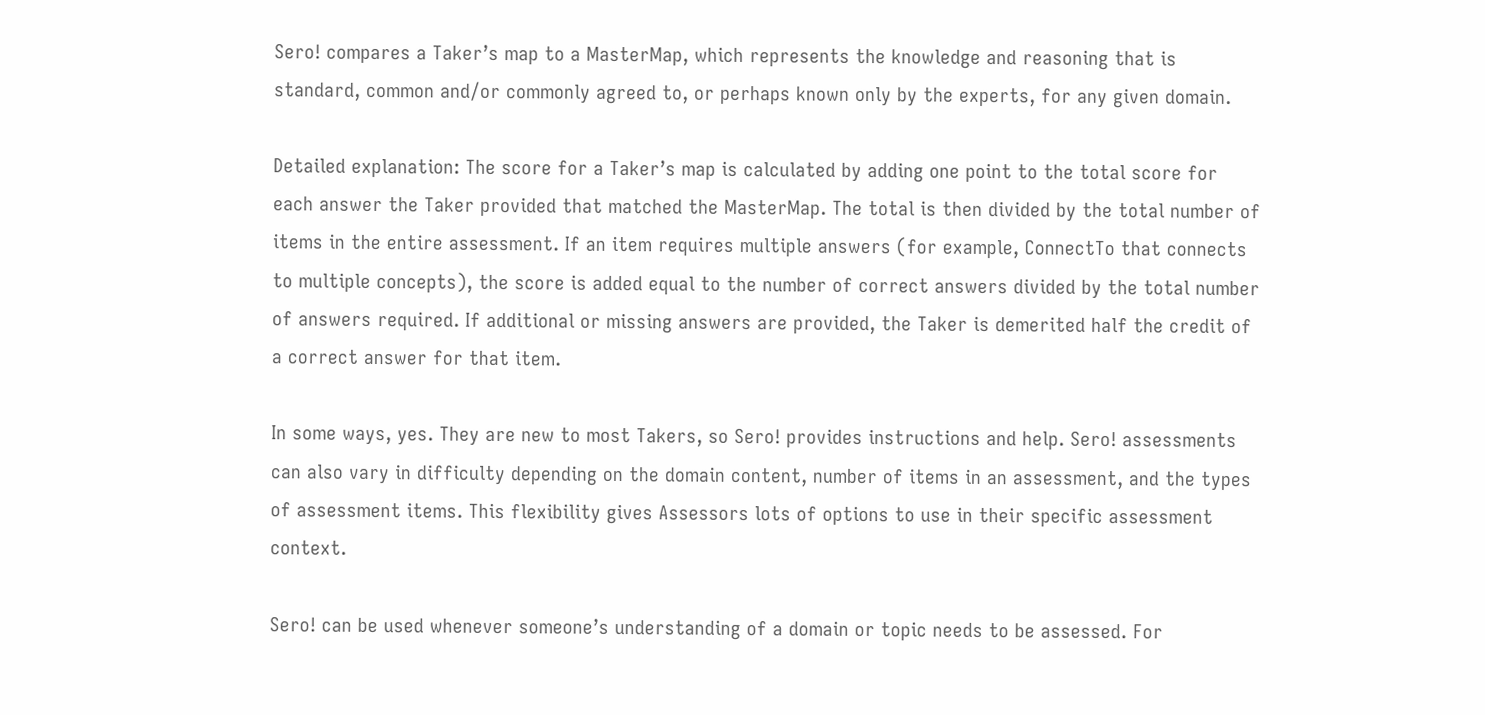Sero! compares a Taker’s map to a MasterMap, which represents the knowledge and reasoning that is standard, common and/or commonly agreed to, or perhaps known only by the experts, for any given domain.

Detailed explanation: The score for a Taker’s map is calculated by adding one point to the total score for each answer the Taker provided that matched the MasterMap. The total is then divided by the total number of items in the entire assessment. If an item requires multiple answers (for example, ConnectTo that connects to multiple concepts), the score is added equal to the number of correct answers divided by the total number of answers required. If additional or missing answers are provided, the Taker is demerited half the credit of a correct answer for that item.

In some ways, yes. They are new to most Takers, so Sero! provides instructions and help. Sero! assessments can also vary in difficulty depending on the domain content, number of items in an assessment, and the types of assessment items. This flexibility gives Assessors lots of options to use in their specific assessment context.

Sero! can be used whenever someone’s understanding of a domain or topic needs to be assessed. For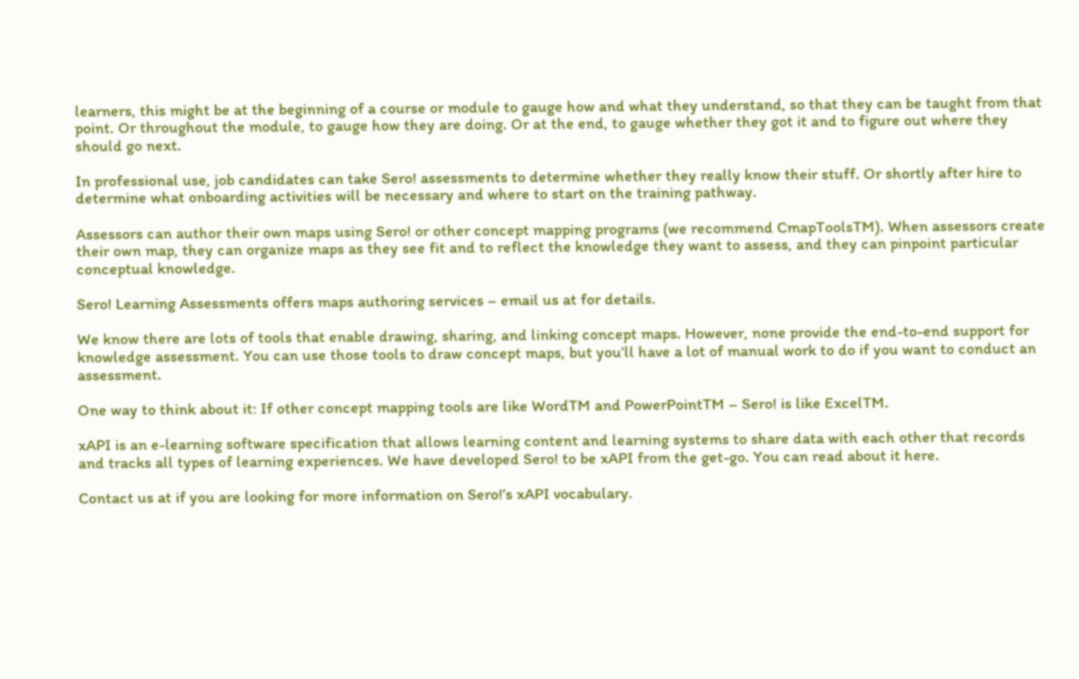learners, this might be at the beginning of a course or module to gauge how and what they understand, so that they can be taught from that point. Or throughout the module, to gauge how they are doing. Or at the end, to gauge whether they got it and to figure out where they should go next.

In professional use, job candidates can take Sero! assessments to determine whether they really know their stuff. Or shortly after hire to determine what onboarding activities will be necessary and where to start on the training pathway.

Assessors can author their own maps using Sero! or other concept mapping programs (we recommend CmapToolsTM). When assessors create their own map, they can organize maps as they see fit and to reflect the knowledge they want to assess, and they can pinpoint particular conceptual knowledge.

Sero! Learning Assessments offers maps authoring services – email us at for details.

We know there are lots of tools that enable drawing, sharing, and linking concept maps. However, none provide the end-to-end support for knowledge assessment. You can use those tools to draw concept maps, but you’ll have a lot of manual work to do if you want to conduct an assessment.

One way to think about it: If other concept mapping tools are like WordTM and PowerPointTM – Sero! is like ExcelTM.

xAPI is an e-learning software specification that allows learning content and learning systems to share data with each other that records and tracks all types of learning experiences. We have developed Sero! to be xAPI from the get-go. You can read about it here.

Contact us at if you are looking for more information on Sero!’s xAPI vocabulary.